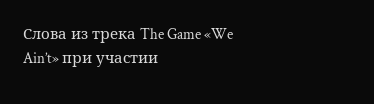Слова из трека The Game «We Ain’t» при участии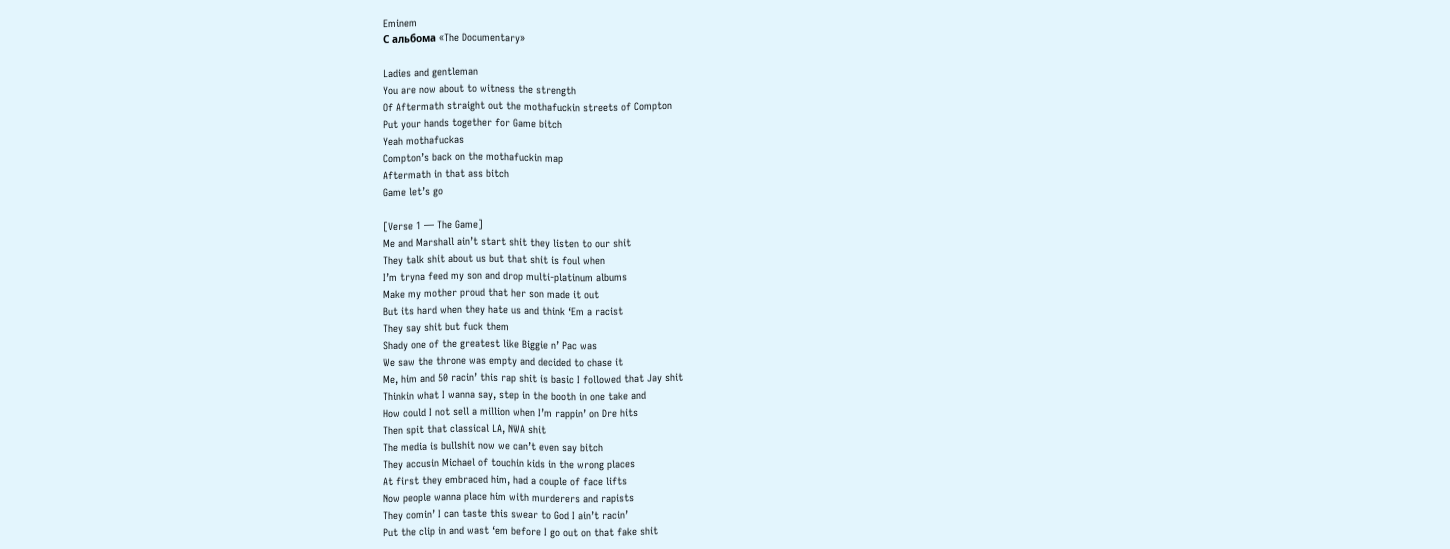Eminem
С альбома «The Documentary»

Ladies and gentleman
You are now about to witness the strength
Of Aftermath straight out the mothafuckin streets of Compton
Put your hands together for Game bitch
Yeah mothafuckas
Compton’s back on the mothafuckin map
Aftermath in that ass bitch
Game let’s go

[Verse 1 — The Game]
Me and Marshall ain’t start shit they listen to our shit
They talk shit about us but that shit is foul when
I’m tryna feed my son and drop multi-platinum albums
Make my mother proud that her son made it out
But its hard when they hate us and think ‘Em a racist
They say shit but fuck them
Shady one of the greatest like Biggie n’ Pac was
We saw the throne was empty and decided to chase it
Me, him and 50 racin’ this rap shit is basic I followed that Jay shit
Thinkin what I wanna say, step in the booth in one take and
How could I not sell a million when I’m rappin’ on Dre hits
Then spit that classical LA, NWA shit
The media is bullshit now we can’t even say bitch
They accusin Michael of touchin kids in the wrong places
At first they embraced him, had a couple of face lifts
Now people wanna place him with murderers and rapists
They comin’ I can taste this swear to God I ain’t racin’
Put the clip in and wast ‘em before I go out on that fake shit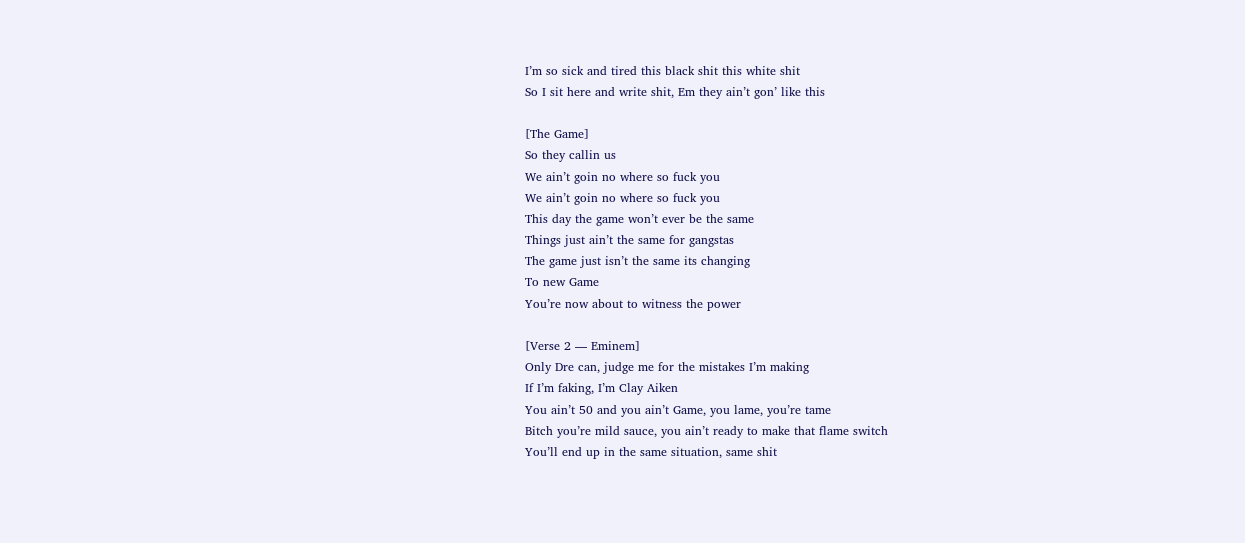I’m so sick and tired this black shit this white shit
So I sit here and write shit, Em they ain’t gon’ like this

[The Game]
So they callin us
We ain’t goin no where so fuck you
We ain’t goin no where so fuck you
This day the game won’t ever be the same
Things just ain’t the same for gangstas
The game just isn’t the same its changing
To new Game
You’re now about to witness the power

[Verse 2 — Eminem]
Only Dre can, judge me for the mistakes I’m making
If I’m faking, I’m Clay Aiken
You ain’t 50 and you ain’t Game, you lame, you’re tame
Bitch you’re mild sauce, you ain’t ready to make that flame switch
You’ll end up in the same situation, same shit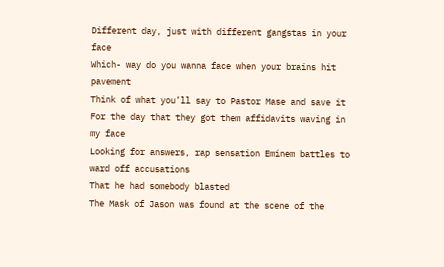Different day, just with different gangstas in your face
Which- way do you wanna face when your brains hit pavement
Think of what you’ll say to Pastor Mase and save it
For the day that they got them affidavits waving in my face
Looking for answers, rap sensation Eminem battles to ward off accusations
That he had somebody blasted
The Mask of Jason was found at the scene of the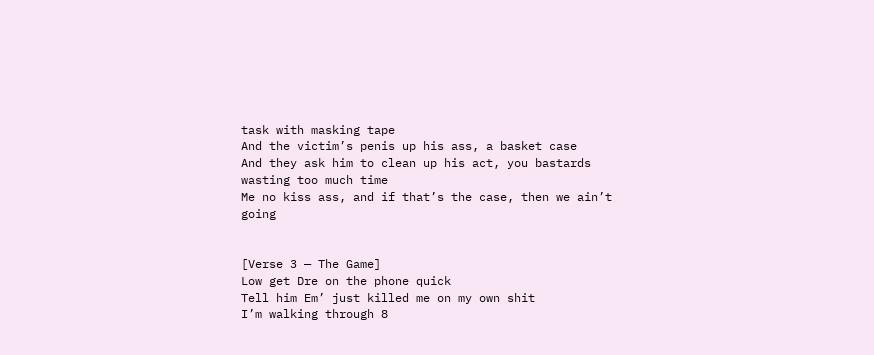task with masking tape
And the victim’s penis up his ass, a basket case
And they ask him to clean up his act, you bastards wasting too much time
Me no kiss ass, and if that’s the case, then we ain’t going


[Verse 3 — The Game]
Low get Dre on the phone quick
Tell him Em’ just killed me on my own shit
I’m walking through 8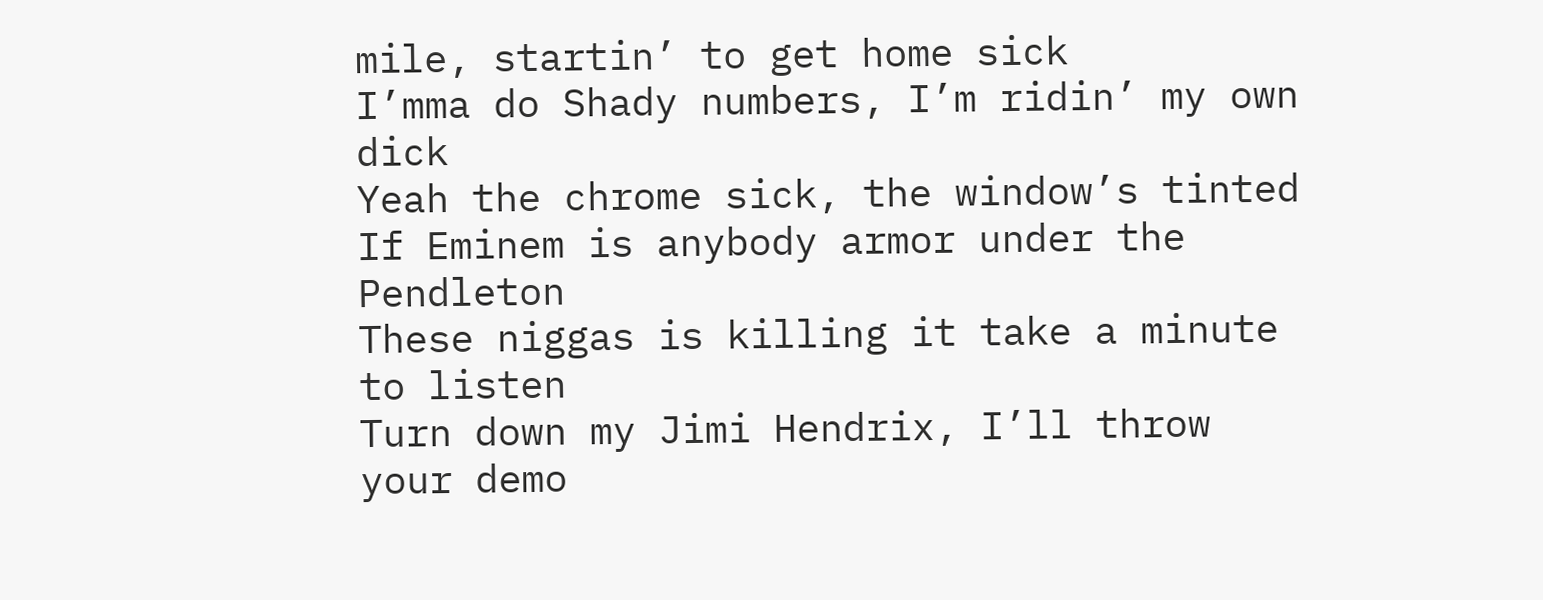mile, startin’ to get home sick
I’mma do Shady numbers, I’m ridin’ my own dick
Yeah the chrome sick, the window’s tinted
If Eminem is anybody armor under the Pendleton
These niggas is killing it take a minute to listen
Turn down my Jimi Hendrix, I’ll throw your demo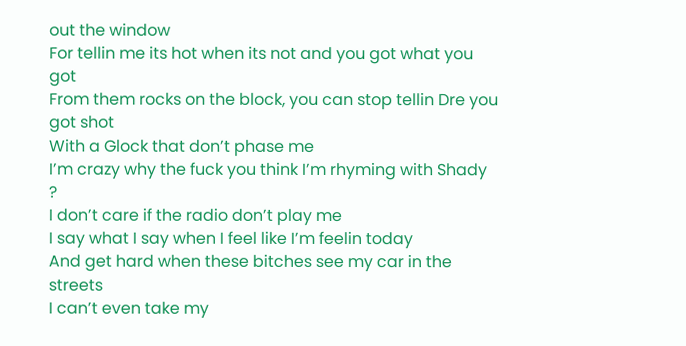out the window
For tellin me its hot when its not and you got what you got
From them rocks on the block, you can stop tellin Dre you got shot
With a Glock that don’t phase me
I’m crazy why the fuck you think I’m rhyming with Shady ?
I don’t care if the radio don’t play me
I say what I say when I feel like I’m feelin today
And get hard when these bitches see my car in the streets
I can’t even take my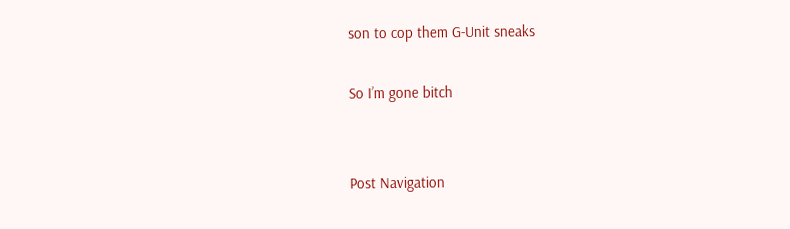son to cop them G-Unit sneaks

So I’m gone bitch


Post Navigation